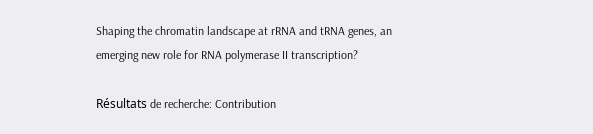Shaping the chromatin landscape at rRNA and tRNA genes, an emerging new role for RNA polymerase II transcription?

Résultats de recherche: Contribution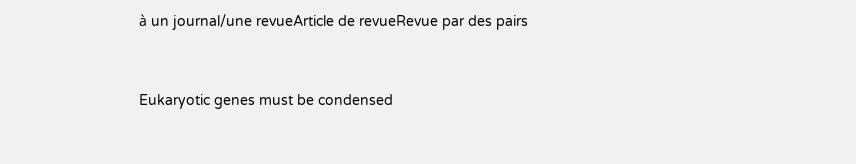à un journal/une revueArticle de revueRevue par des pairs


Eukaryotic genes must be condensed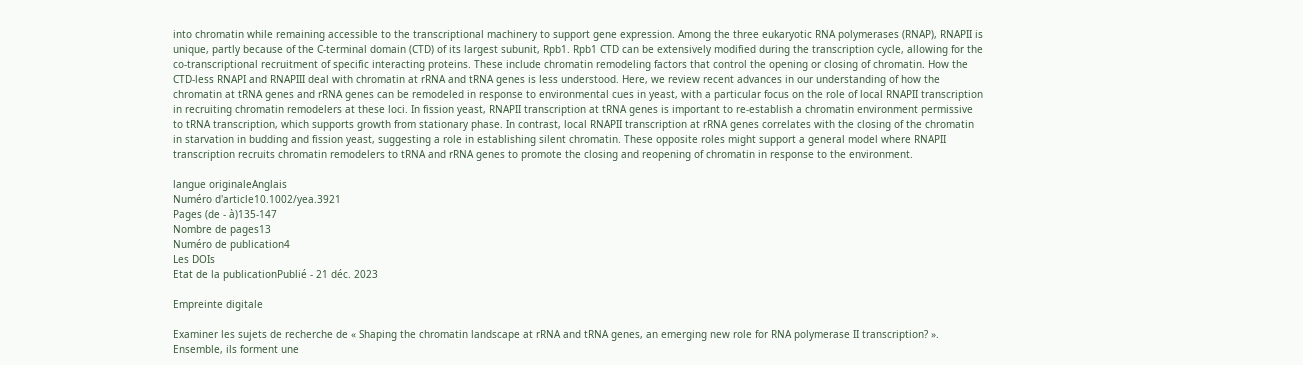into chromatin while remaining accessible to the transcriptional machinery to support gene expression. Among the three eukaryotic RNA polymerases (RNAP), RNAPII is unique, partly because of the C-terminal domain (CTD) of its largest subunit, Rpb1. Rpb1 CTD can be extensively modified during the transcription cycle, allowing for the co-transcriptional recruitment of specific interacting proteins. These include chromatin remodeling factors that control the opening or closing of chromatin. How the CTD-less RNAPI and RNAPIII deal with chromatin at rRNA and tRNA genes is less understood. Here, we review recent advances in our understanding of how the chromatin at tRNA genes and rRNA genes can be remodeled in response to environmental cues in yeast, with a particular focus on the role of local RNAPII transcription in recruiting chromatin remodelers at these loci. In fission yeast, RNAPII transcription at tRNA genes is important to re-establish a chromatin environment permissive to tRNA transcription, which supports growth from stationary phase. In contrast, local RNAPII transcription at rRNA genes correlates with the closing of the chromatin in starvation in budding and fission yeast, suggesting a role in establishing silent chromatin. These opposite roles might support a general model where RNAPII transcription recruits chromatin remodelers to tRNA and rRNA genes to promote the closing and reopening of chromatin in response to the environment.

langue originaleAnglais
Numéro d'article10.1002/yea.3921
Pages (de - à)135-147
Nombre de pages13
Numéro de publication4
Les DOIs
Etat de la publicationPublié - 21 déc. 2023

Empreinte digitale

Examiner les sujets de recherche de « Shaping the chromatin landscape at rRNA and tRNA genes, an emerging new role for RNA polymerase II transcription? ». Ensemble, ils forment une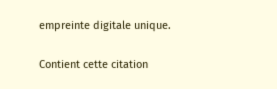empreinte digitale unique.

Contient cette citation